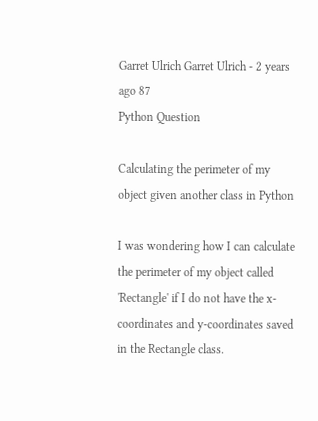Garret Ulrich Garret Ulrich - 2 years ago 87
Python Question

Calculating the perimeter of my object given another class in Python

I was wondering how I can calculate the perimeter of my object called 'Rectangle' if I do not have the x-coordinates and y-coordinates saved in the Rectangle class.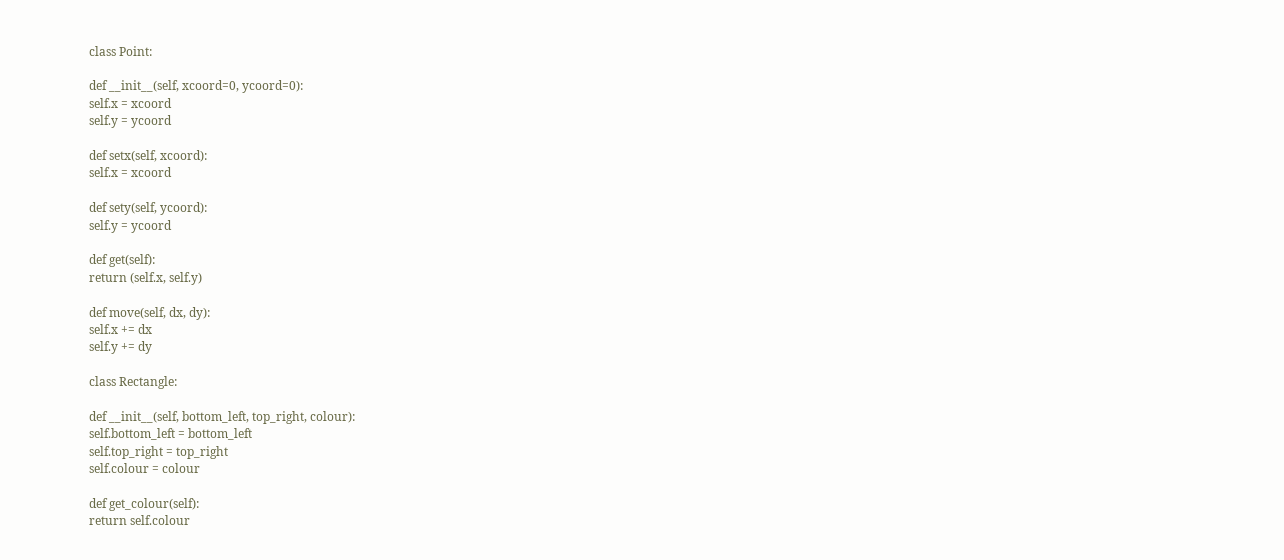class Point:

def __init__(self, xcoord=0, ycoord=0):
self.x = xcoord
self.y = ycoord

def setx(self, xcoord):
self.x = xcoord

def sety(self, ycoord):
self.y = ycoord

def get(self):
return (self.x, self.y)

def move(self, dx, dy):
self.x += dx
self.y += dy

class Rectangle:

def __init__(self, bottom_left, top_right, colour):
self.bottom_left = bottom_left
self.top_right = top_right
self.colour = colour

def get_colour(self):
return self.colour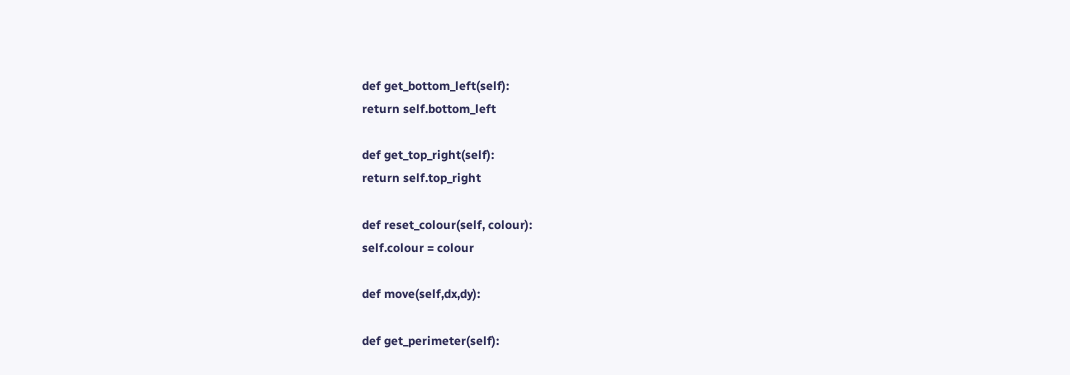def get_bottom_left(self):
return self.bottom_left

def get_top_right(self):
return self.top_right

def reset_colour(self, colour):
self.colour = colour

def move(self,dx,dy):

def get_perimeter(self):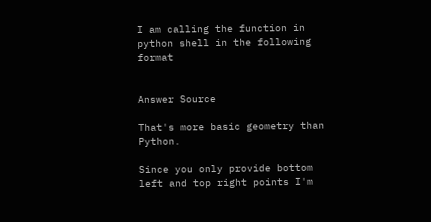I am calling the function in python shell in the following format


Answer Source

That's more basic geometry than Python.

Since you only provide bottom left and top right points I'm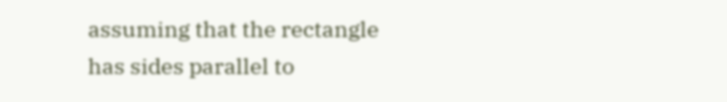assuming that the rectangle has sides parallel to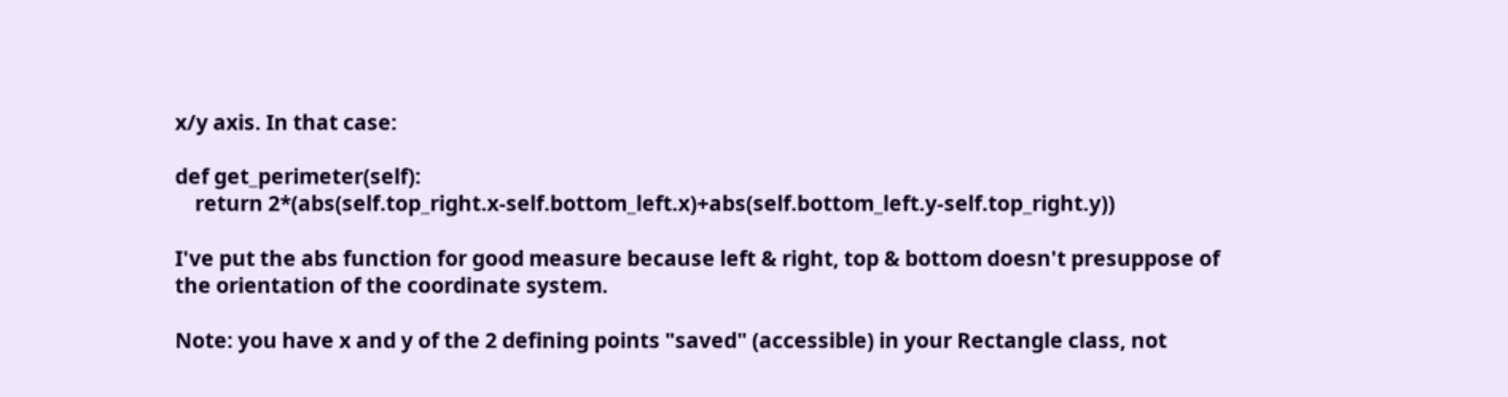x/y axis. In that case:

def get_perimeter(self):
    return 2*(abs(self.top_right.x-self.bottom_left.x)+abs(self.bottom_left.y-self.top_right.y))

I've put the abs function for good measure because left & right, top & bottom doesn't presuppose of the orientation of the coordinate system.

Note: you have x and y of the 2 defining points "saved" (accessible) in your Rectangle class, not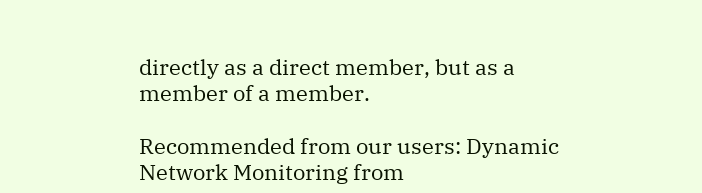directly as a direct member, but as a member of a member.

Recommended from our users: Dynamic Network Monitoring from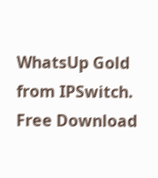WhatsUp Gold from IPSwitch. Free Download